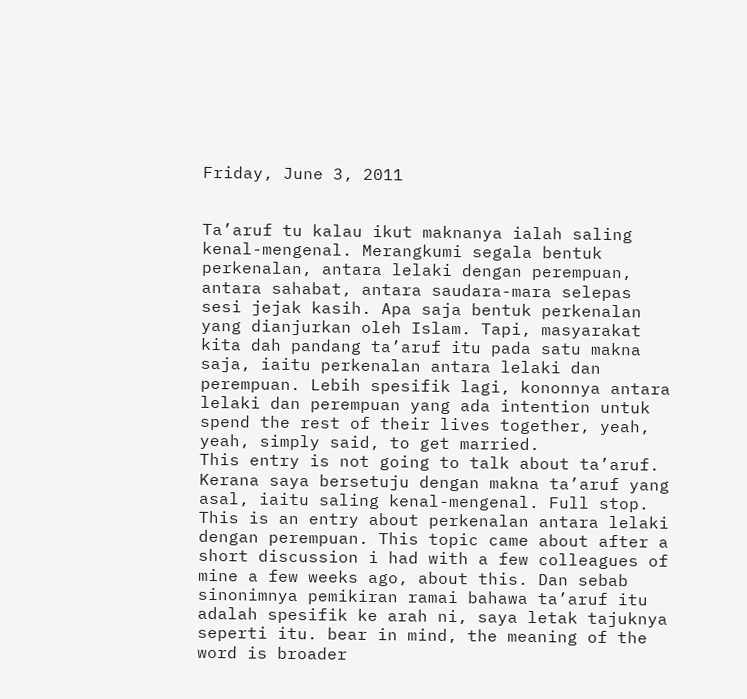Friday, June 3, 2011


Ta’aruf tu kalau ikut maknanya ialah saling kenal-mengenal. Merangkumi segala bentuk perkenalan, antara lelaki dengan perempuan, antara sahabat, antara saudara-mara selepas sesi jejak kasih. Apa saja bentuk perkenalan yang dianjurkan oleh Islam. Tapi, masyarakat kita dah pandang ta’aruf itu pada satu makna saja, iaitu perkenalan antara lelaki dan perempuan. Lebih spesifik lagi, kononnya antara lelaki dan perempuan yang ada intention untuk spend the rest of their lives together, yeah, yeah, simply said, to get married.
This entry is not going to talk about ta’aruf. Kerana saya bersetuju dengan makna ta’aruf yang asal, iaitu saling kenal-mengenal. Full stop. This is an entry about perkenalan antara lelaki dengan perempuan. This topic came about after a short discussion i had with a few colleagues of mine a few weeks ago, about this. Dan sebab sinonimnya pemikiran ramai bahawa ta’aruf itu adalah spesifik ke arah ni, saya letak tajuknya seperti itu. bear in mind, the meaning of the word is broader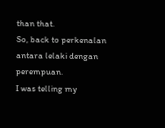than that.
So, back to perkenalan antara lelaki dengan perempuan.
I was telling my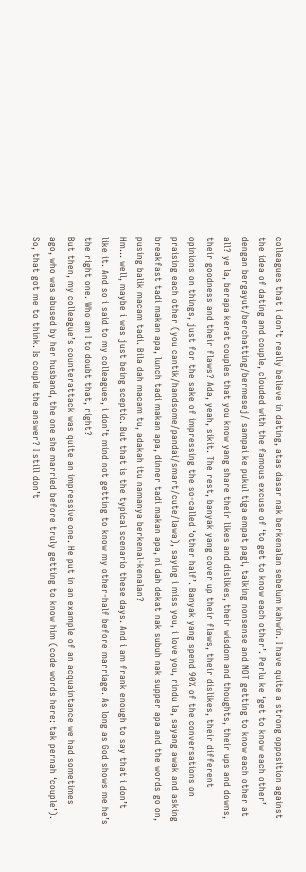colleagues that i don’t really believe in dating, atas dasar nak berkenalan sebelum kahwin. I have quite a strong opposition against the idea of dating and couple, clouded with the famous excuse of ‘to get to know each other’. Perlu ke ‘get to know each other’ dengan bergayut/berchatting/bermesej/ sampai ke pukul tiga empat pagi, talking nonsense and NOT getting to know each other at all? ye la, berapa kerat couples that you know yang share their likes and dislikes, their wisdom and thoughts, their ups and downs, their goodness and their flaws? Ada, yeah, sikit. The rest, banyak yang cover up their flaws, their dislikes, their different opinions on things, just for the sake of impressing the so-called ‘other half’. Banyak yang spend 90% of the conversations on praising each other (you cantik/handsome/pandai/smart/cute/lawa), saying i miss you, i love you, rindu la, sayang awak and asking breakfast tadi makan apa, lunch tadi makan apa, dinner tadi makan apa, ni dah dekat nak subuh nak supper apa and the words go on, pusing balik macam tadi. Bila dah macam tu, adakah itu namanya berkenal-kenalan?
Hm... well, maybe i was just being sceptic. But that is the typical scenario these days. And i am frank enough to say that i don’t like it. And so i said to my colleagues, i don’t mind not getting to know my other-half before marriage. As long as God shows me he’s the right one. Who am I to doubt that, right?
But then, my colleague’s counterattack was quite an impressive one. He put in an example of an acquaintance we had sometimes ago, who was abused by her husband, the one she married before truly getting to know him (code words here: tak pernah ‘couple’). So, that got me to think. Is couple the answer? I still don’t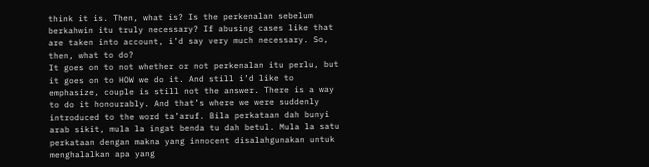think it is. Then, what is? Is the perkenalan sebelum berkahwin itu truly necessary? If abusing cases like that are taken into account, i’d say very much necessary. So, then, what to do?
It goes on to not whether or not perkenalan itu perlu, but it goes on to HOW we do it. And still i’d like to emphasize, couple is still not the answer. There is a way to do it honourably. And that’s where we were suddenly introduced to the word ta’aruf. Bila perkataan dah bunyi arab sikit, mula la ingat benda tu dah betul. Mula la satu perkataan dengan makna yang innocent disalahgunakan untuk menghalalkan apa yang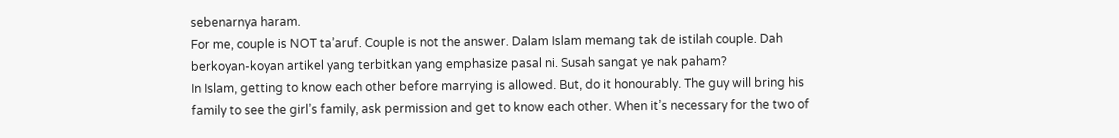sebenarnya haram.
For me, couple is NOT ta’aruf. Couple is not the answer. Dalam Islam memang tak de istilah couple. Dah berkoyan-koyan artikel yang terbitkan yang emphasize pasal ni. Susah sangat ye nak paham?
In Islam, getting to know each other before marrying is allowed. But, do it honourably. The guy will bring his family to see the girl’s family, ask permission and get to know each other. When it’s necessary for the two of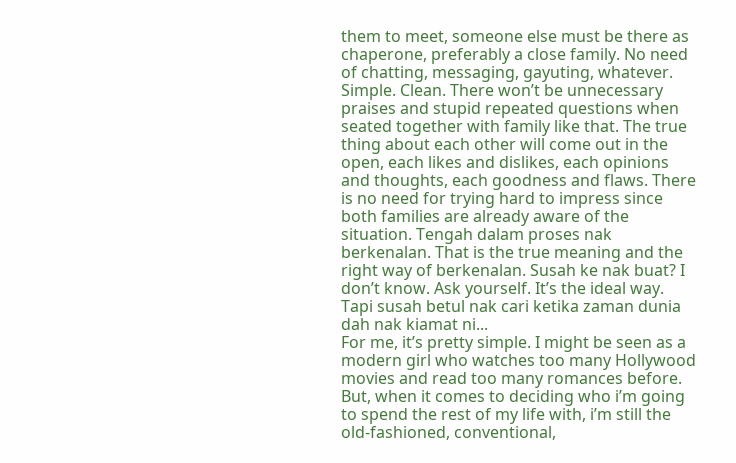them to meet, someone else must be there as chaperone, preferably a close family. No need of chatting, messaging, gayuting, whatever. Simple. Clean. There won’t be unnecessary praises and stupid repeated questions when seated together with family like that. The true thing about each other will come out in the open, each likes and dislikes, each opinions and thoughts, each goodness and flaws. There is no need for trying hard to impress since both families are already aware of the situation. Tengah dalam proses nak berkenalan. That is the true meaning and the right way of berkenalan. Susah ke nak buat? I don’t know. Ask yourself. It’s the ideal way. Tapi susah betul nak cari ketika zaman dunia dah nak kiamat ni...
For me, it’s pretty simple. I might be seen as a modern girl who watches too many Hollywood movies and read too many romances before. But, when it comes to deciding who i’m going to spend the rest of my life with, i’m still the old-fashioned, conventional,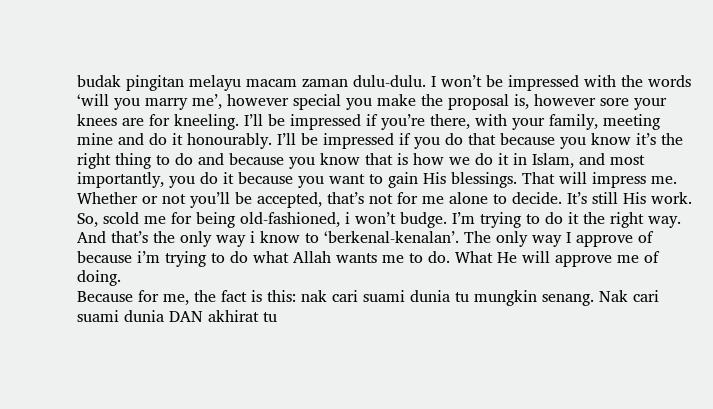budak pingitan melayu macam zaman dulu-dulu. I won’t be impressed with the words ‘will you marry me’, however special you make the proposal is, however sore your knees are for kneeling. I’ll be impressed if you’re there, with your family, meeting mine and do it honourably. I’ll be impressed if you do that because you know it’s the right thing to do and because you know that is how we do it in Islam, and most importantly, you do it because you want to gain His blessings. That will impress me. Whether or not you’ll be accepted, that’s not for me alone to decide. It’s still His work.
So, scold me for being old-fashioned, i won’t budge. I’m trying to do it the right way. And that’s the only way i know to ‘berkenal-kenalan’. The only way I approve of because i’m trying to do what Allah wants me to do. What He will approve me of doing.
Because for me, the fact is this: nak cari suami dunia tu mungkin senang. Nak cari suami dunia DAN akhirat tu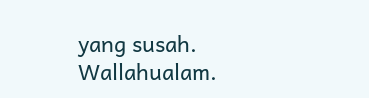yang susah. Wallahualam.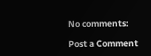No comments:

Post a Comment